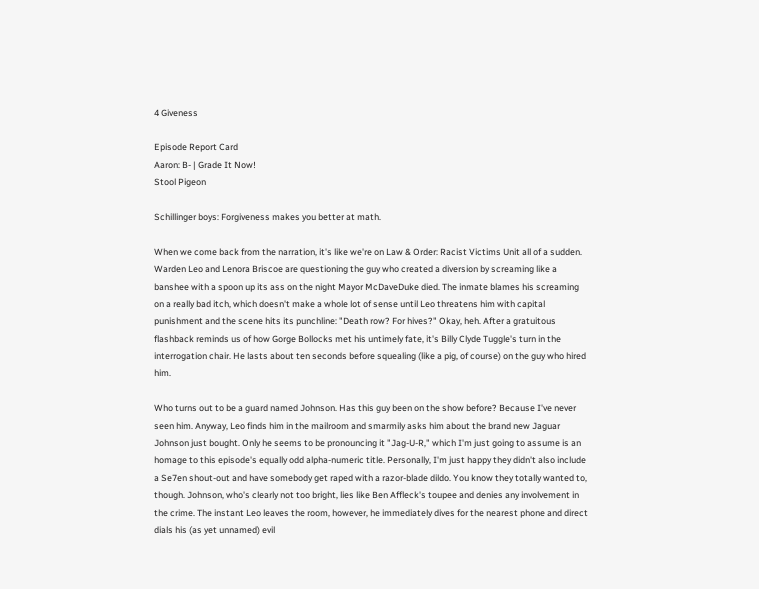4 Giveness

Episode Report Card
Aaron: B- | Grade It Now!
Stool Pigeon

Schillinger boys: Forgiveness makes you better at math.

When we come back from the narration, it's like we're on Law & Order: Racist Victims Unit all of a sudden. Warden Leo and Lenora Briscoe are questioning the guy who created a diversion by screaming like a banshee with a spoon up its ass on the night Mayor McDaveDuke died. The inmate blames his screaming on a really bad itch, which doesn't make a whole lot of sense until Leo threatens him with capital punishment and the scene hits its punchline: "Death row? For hives?" Okay, heh. After a gratuitous flashback reminds us of how Gorge Bollocks met his untimely fate, it's Billy Clyde Tuggle's turn in the interrogation chair. He lasts about ten seconds before squealing (like a pig, of course) on the guy who hired him.

Who turns out to be a guard named Johnson. Has this guy been on the show before? Because I've never seen him. Anyway, Leo finds him in the mailroom and smarmily asks him about the brand new Jaguar Johnson just bought. Only he seems to be pronouncing it "Jag-U-R," which I'm just going to assume is an homage to this episode's equally odd alpha-numeric title. Personally, I'm just happy they didn't also include a Se7en shout-out and have somebody get raped with a razor-blade dildo. You know they totally wanted to, though. Johnson, who's clearly not too bright, lies like Ben Affleck's toupee and denies any involvement in the crime. The instant Leo leaves the room, however, he immediately dives for the nearest phone and direct dials his (as yet unnamed) evil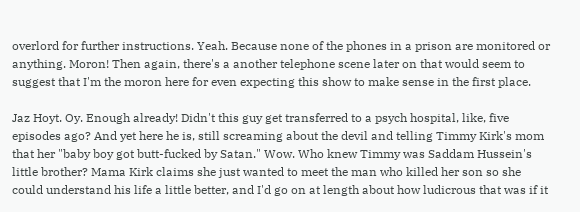overlord for further instructions. Yeah. Because none of the phones in a prison are monitored or anything. Moron! Then again, there's a another telephone scene later on that would seem to suggest that I'm the moron here for even expecting this show to make sense in the first place.

Jaz Hoyt. Oy. Enough already! Didn't this guy get transferred to a psych hospital, like, five episodes ago? And yet here he is, still screaming about the devil and telling Timmy Kirk's mom that her "baby boy got butt-fucked by Satan." Wow. Who knew Timmy was Saddam Hussein's little brother? Mama Kirk claims she just wanted to meet the man who killed her son so she could understand his life a little better, and I'd go on at length about how ludicrous that was if it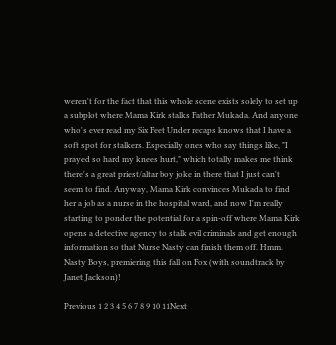weren't for the fact that this whole scene exists solely to set up a subplot where Mama Kirk stalks Father Mukada. And anyone who's ever read my Six Feet Under recaps knows that I have a soft spot for stalkers. Especially ones who say things like, "I prayed so hard my knees hurt," which totally makes me think there's a great priest/altar boy joke in there that I just can't seem to find. Anyway, Mama Kirk convinces Mukada to find her a job as a nurse in the hospital ward, and now I'm really starting to ponder the potential for a spin-off where Mama Kirk opens a detective agency to stalk evil criminals and get enough information so that Nurse Nasty can finish them off. Hmm. Nasty Boys, premiering this fall on Fox (with soundtrack by Janet Jackson)!

Previous 1 2 3 4 5 6 7 8 9 10 11Next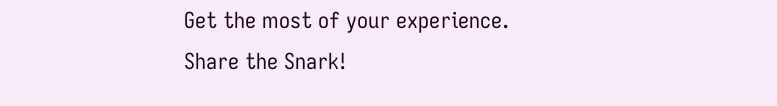Get the most of your experience.
Share the Snark!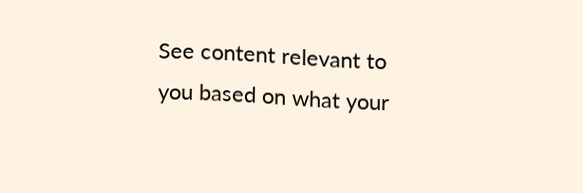See content relevant to you based on what your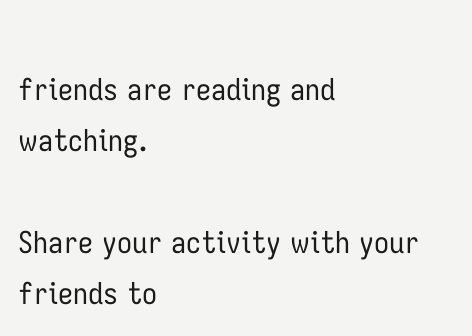friends are reading and watching.

Share your activity with your friends to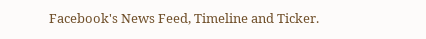Facebook's News Feed, Timeline and Ticker.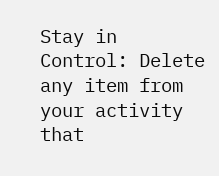Stay in Control: Delete any item from your activity that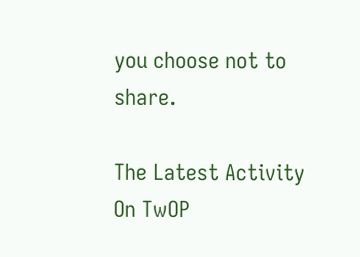you choose not to share.

The Latest Activity On TwOP